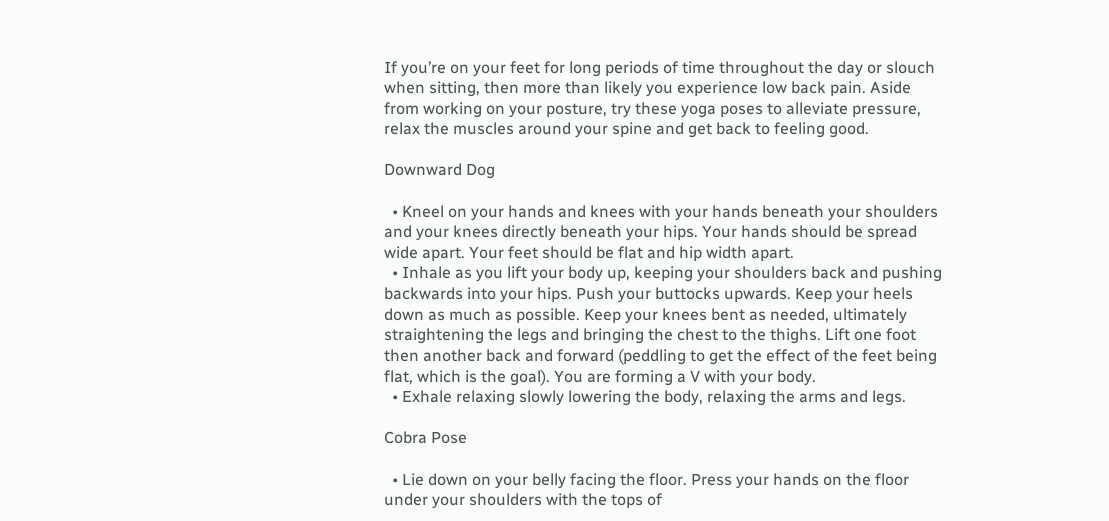If you’re on your feet for long periods of time throughout the day or slouch when sitting, then more than likely you experience low back pain. Aside from working on your posture, try these yoga poses to alleviate pressure, relax the muscles around your spine and get back to feeling good.

Downward Dog

  • Kneel on your hands and knees with your hands beneath your shoulders and your knees directly beneath your hips. Your hands should be spread wide apart. Your feet should be flat and hip width apart.
  • Inhale as you lift your body up, keeping your shoulders back and pushing backwards into your hips. Push your buttocks upwards. Keep your heels down as much as possible. Keep your knees bent as needed, ultimately straightening the legs and bringing the chest to the thighs. Lift one foot then another back and forward (peddling to get the effect of the feet being flat, which is the goal). You are forming a V with your body.
  • Exhale relaxing slowly lowering the body, relaxing the arms and legs.

Cobra Pose

  • Lie down on your belly facing the floor. Press your hands on the floor under your shoulders with the tops of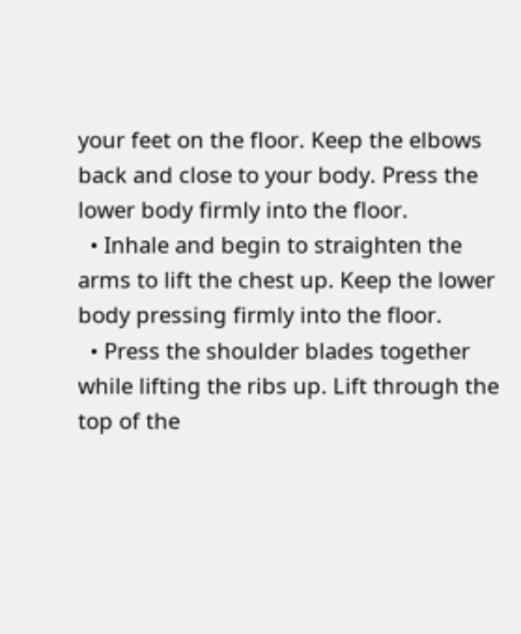your feet on the floor. Keep the elbows back and close to your body. Press the lower body firmly into the floor.
  • Inhale and begin to straighten the arms to lift the chest up. Keep the lower body pressing firmly into the floor.
  • Press the shoulder blades together while lifting the ribs up. Lift through the top of the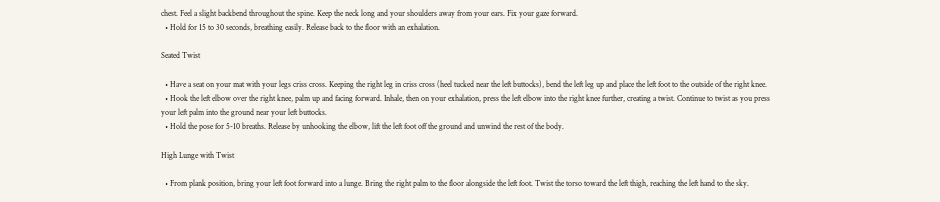chest. Feel a slight backbend throughout the spine. Keep the neck long and your shoulders away from your ears. Fix your gaze forward.
  • Hold for 15 to 30 seconds, breathing easily. Release back to the floor with an exhalation.

Seated Twist

  • Have a seat on your mat with your legs criss cross. Keeping the right leg in criss cross (heel tucked near the left buttocks), bend the left leg up and place the left foot to the outside of the right knee.
  • Hook the left elbow over the right knee, palm up and facing forward. Inhale, then on your exhalation, press the left elbow into the right knee further, creating a twist. Continue to twist as you press your left palm into the ground near your left buttocks.
  • Hold the pose for 5-10 breaths. Release by unhooking the elbow, lift the left foot off the ground and unwind the rest of the body.

High Lunge with Twist

  • From plank position, bring your left foot forward into a lunge. Bring the right palm to the floor alongside the left foot. Twist the torso toward the left thigh, reaching the left hand to the sky.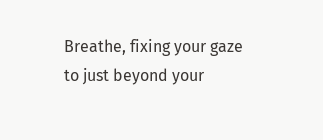Breathe, fixing your gaze to just beyond your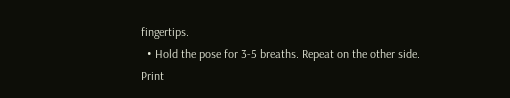fingertips.
  • Hold the pose for 3-5 breaths. Repeat on the other side.
Print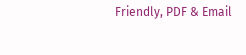Friendly, PDF & Email